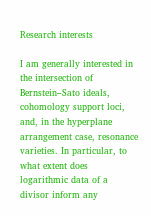Research interests

I am generally interested in the intersection of Bernstein–Sato ideals, cohomology support loci, and, in the hyperplane arrangement case, resonance varieties. In particular, to what extent does logarithmic data of a divisor inform any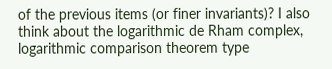of the previous items (or finer invariants)? I also think about the logarithmic de Rham complex, logarithmic comparison theorem type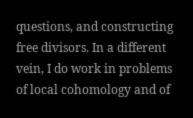questions, and constructing free divisors. In a different vein, I do work in problems of local cohomology and of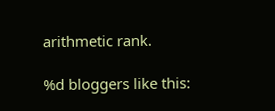arithmetic rank.

%d bloggers like this: